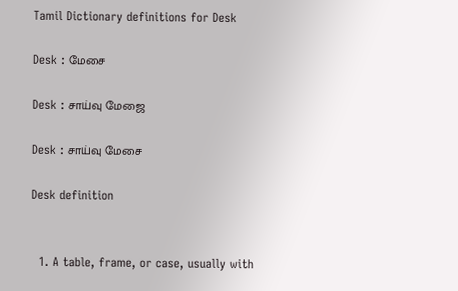Tamil Dictionary definitions for Desk

Desk : மேசை

Desk : சாய்வு மேஜை

Desk : சாய்வு மேசை

Desk definition


  1. A table, frame, or case, usually with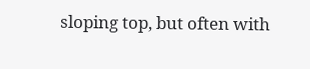sloping top, but often with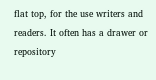flat top, for the use writers and readers. It often has a drawer or repository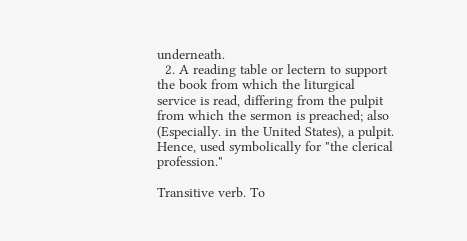underneath.
  2. A reading table or lectern to support the book from which the liturgical service is read, differing from the pulpit from which the sermon is preached; also (Especially. in the United States), a pulpit. Hence, used symbolically for "the clerical profession."

Transitive verb. To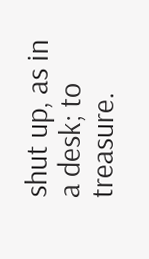shut up, as in a desk; to treasure.